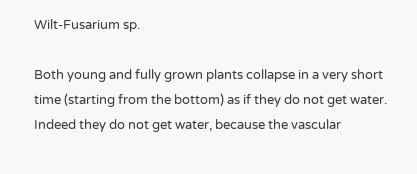Wilt-Fusarium sp.

Both young and fully grown plants collapse in a very short time (starting from the bottom) as if they do not get water. Indeed they do not get water, because the vascular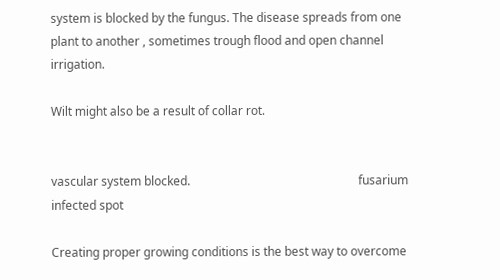system is blocked by the fungus. The disease spreads from one plant to another , sometimes trough flood and open channel irrigation.

Wilt might also be a result of collar rot.


vascular system blocked.                                                        fusarium infected spot

Creating proper growing conditions is the best way to overcome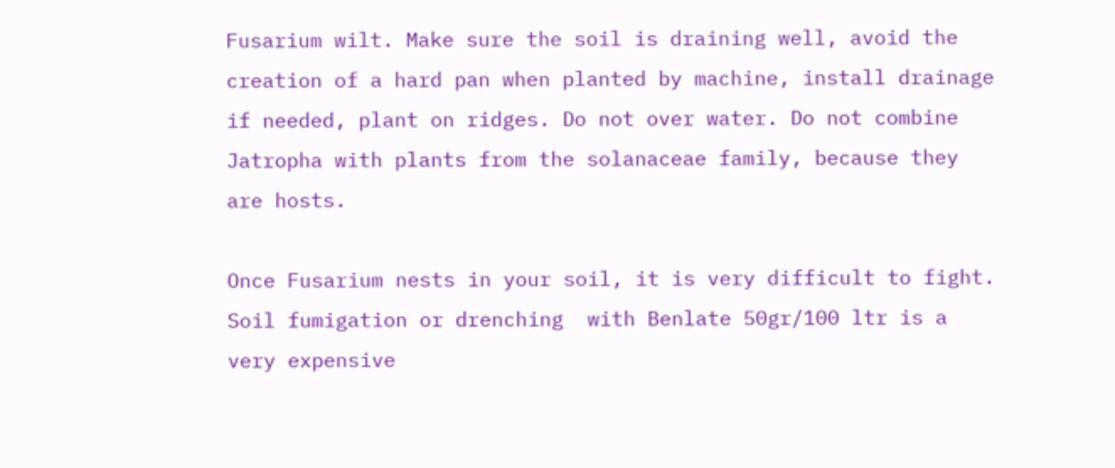Fusarium wilt. Make sure the soil is draining well, avoid the creation of a hard pan when planted by machine, install drainage if needed, plant on ridges. Do not over water. Do not combine Jatropha with plants from the solanaceae family, because they are hosts.

Once Fusarium nests in your soil, it is very difficult to fight. Soil fumigation or drenching  with Benlate 50gr/100 ltr is a very expensive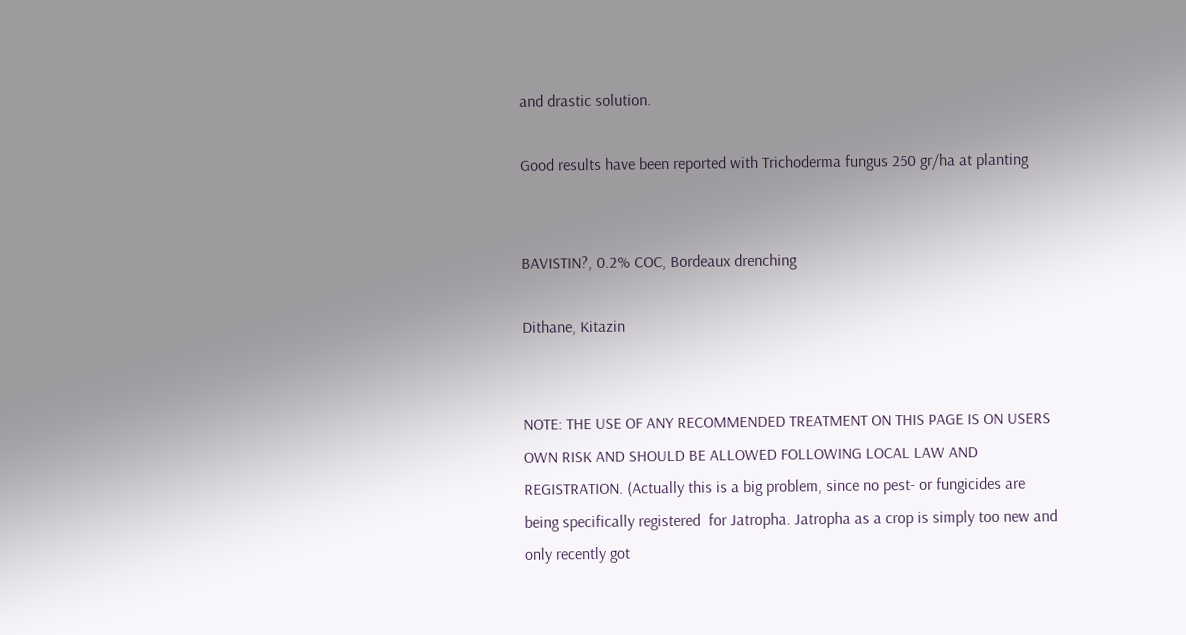and drastic solution.

Good results have been reported with Trichoderma fungus 250 gr/ha at planting


BAVISTIN?, 0.2% COC, Bordeaux drenching

Dithane, Kitazin


NOTE: THE USE OF ANY RECOMMENDED TREATMENT ON THIS PAGE IS ON USERS OWN RISK AND SHOULD BE ALLOWED FOLLOWING LOCAL LAW AND REGISTRATION. (Actually this is a big problem, since no pest- or fungicides are being specifically registered  for Jatropha. Jatropha as a crop is simply too new and only recently got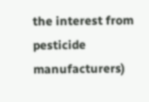the interest from pesticide manufacturers)